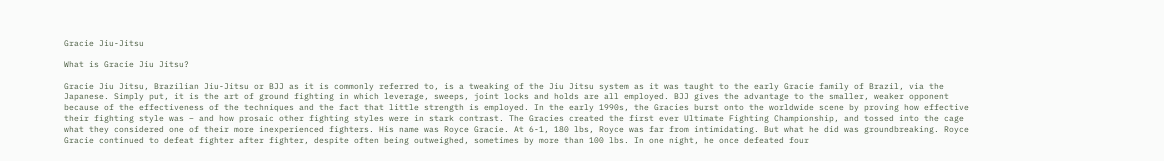Gracie Jiu-Jitsu

What is Gracie Jiu Jitsu?

Gracie Jiu Jitsu, Brazilian Jiu-Jitsu or BJJ as it is commonly referred to, is a tweaking of the Jiu Jitsu system as it was taught to the early Gracie family of Brazil, via the Japanese. Simply put, it is the art of ground fighting in which leverage, sweeps, joint locks and holds are all employed. BJJ gives the advantage to the smaller, weaker opponent because of the effectiveness of the techniques and the fact that little strength is employed. In the early 1990s, the Gracies burst onto the worldwide scene by proving how effective their fighting style was – and how prosaic other fighting styles were in stark contrast. The Gracies created the first ever Ultimate Fighting Championship, and tossed into the cage what they considered one of their more inexperienced fighters. His name was Royce Gracie. At 6-1, 180 lbs, Royce was far from intimidating. But what he did was groundbreaking. Royce Gracie continued to defeat fighter after fighter, despite often being outweighed, sometimes by more than 100 lbs. In one night, he once defeated four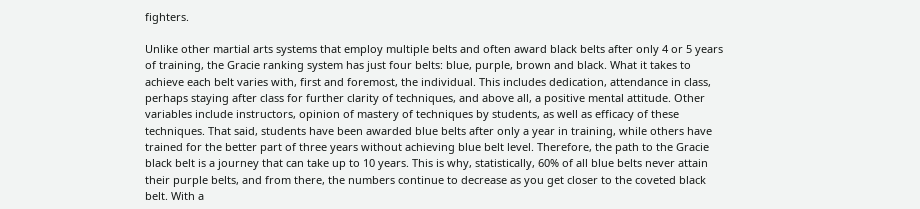fighters.

Unlike other martial arts systems that employ multiple belts and often award black belts after only 4 or 5 years of training, the Gracie ranking system has just four belts: blue, purple, brown and black. What it takes to achieve each belt varies with, first and foremost, the individual. This includes dedication, attendance in class, perhaps staying after class for further clarity of techniques, and above all, a positive mental attitude. Other variables include instructors, opinion of mastery of techniques by students, as well as efficacy of these techniques. That said, students have been awarded blue belts after only a year in training, while others have trained for the better part of three years without achieving blue belt level. Therefore, the path to the Gracie black belt is a journey that can take up to 10 years. This is why, statistically, 60% of all blue belts never attain their purple belts, and from there, the numbers continue to decrease as you get closer to the coveted black belt. With a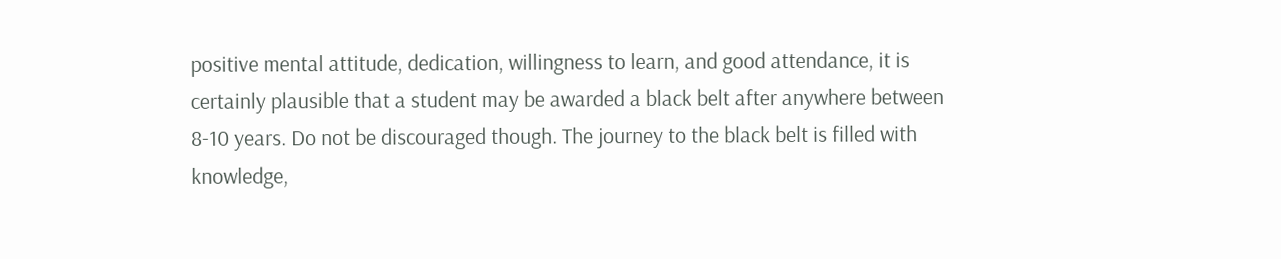positive mental attitude, dedication, willingness to learn, and good attendance, it is certainly plausible that a student may be awarded a black belt after anywhere between 8-10 years. Do not be discouraged though. The journey to the black belt is filled with knowledge,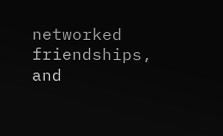networked friendships, and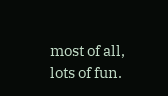most of all, lots of fun.